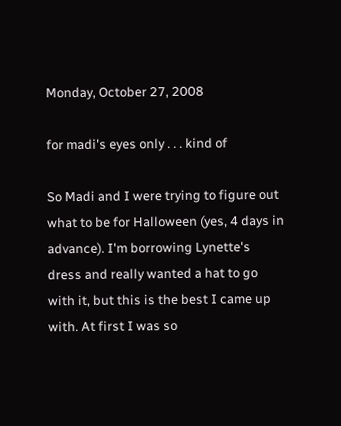Monday, October 27, 2008

for madi's eyes only . . . kind of

So Madi and I were trying to figure out what to be for Halloween (yes, 4 days in advance). I'm borrowing Lynette's dress and really wanted a hat to go with it, but this is the best I came up with. At first I was so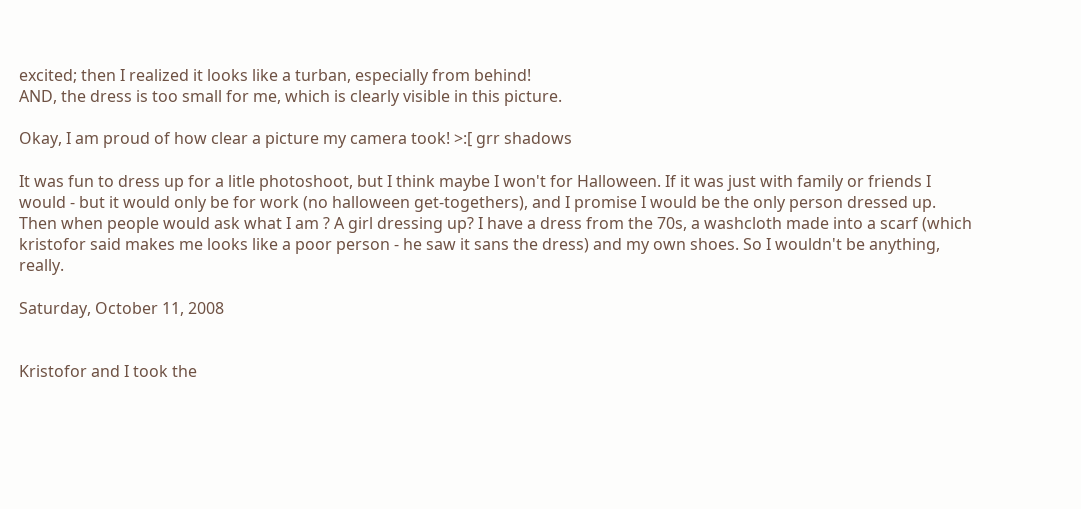excited; then I realized it looks like a turban, especially from behind!
AND, the dress is too small for me, which is clearly visible in this picture.

Okay, I am proud of how clear a picture my camera took! >:[ grr shadows

It was fun to dress up for a litle photoshoot, but I think maybe I won't for Halloween. If it was just with family or friends I would - but it would only be for work (no halloween get-togethers), and I promise I would be the only person dressed up.
Then when people would ask what I am ? A girl dressing up? I have a dress from the 70s, a washcloth made into a scarf (which kristofor said makes me looks like a poor person - he saw it sans the dress) and my own shoes. So I wouldn't be anything, really.

Saturday, October 11, 2008


Kristofor and I took the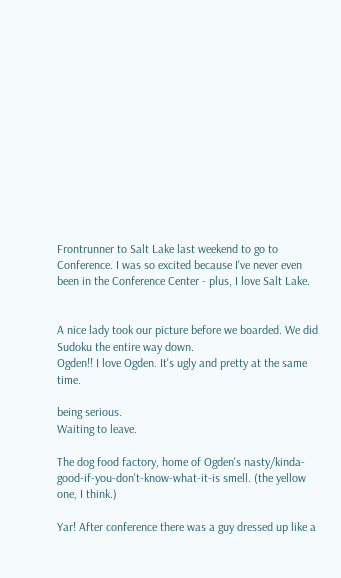Frontrunner to Salt Lake last weekend to go to Conference. I was so excited because I've never even been in the Conference Center - plus, I love Salt Lake.


A nice lady took our picture before we boarded. We did Sudoku the entire way down.
Ogden!! I love Ogden. It's ugly and pretty at the same time.

being serious.
Waiting to leave.

The dog food factory, home of Ogden's nasty/kinda-good-if-you-don't-know-what-it-is smell. (the yellow one, I think.)

Yar! After conference there was a guy dressed up like a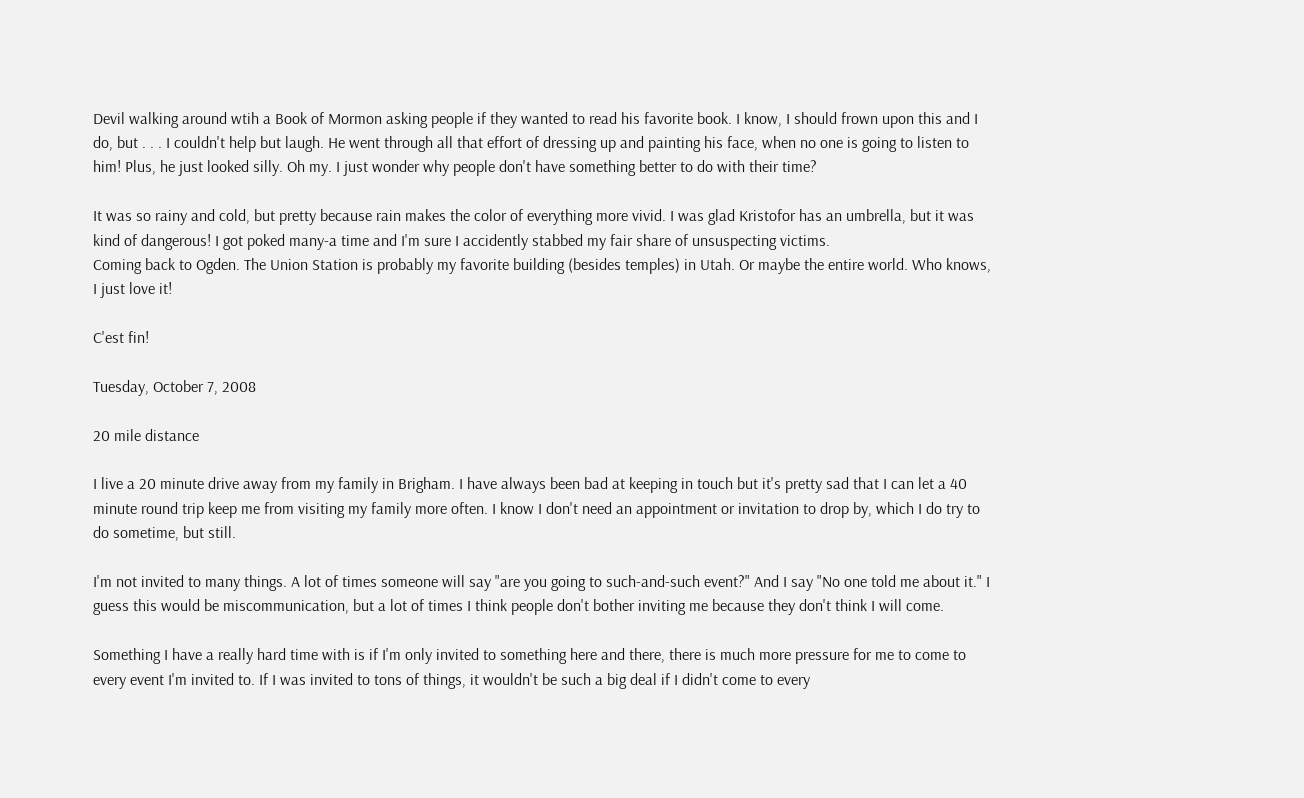Devil walking around wtih a Book of Mormon asking people if they wanted to read his favorite book. I know, I should frown upon this and I do, but . . . I couldn't help but laugh. He went through all that effort of dressing up and painting his face, when no one is going to listen to him! Plus, he just looked silly. Oh my. I just wonder why people don't have something better to do with their time?

It was so rainy and cold, but pretty because rain makes the color of everything more vivid. I was glad Kristofor has an umbrella, but it was kind of dangerous! I got poked many-a time and I'm sure I accidently stabbed my fair share of unsuspecting victims.
Coming back to Ogden. The Union Station is probably my favorite building (besides temples) in Utah. Or maybe the entire world. Who knows, I just love it!

C'est fin!

Tuesday, October 7, 2008

20 mile distance

I live a 20 minute drive away from my family in Brigham. I have always been bad at keeping in touch but it's pretty sad that I can let a 40 minute round trip keep me from visiting my family more often. I know I don't need an appointment or invitation to drop by, which I do try to do sometime, but still.

I'm not invited to many things. A lot of times someone will say "are you going to such-and-such event?" And I say "No one told me about it." I guess this would be miscommunication, but a lot of times I think people don't bother inviting me because they don't think I will come.

Something I have a really hard time with is if I'm only invited to something here and there, there is much more pressure for me to come to every event I'm invited to. If I was invited to tons of things, it wouldn't be such a big deal if I didn't come to every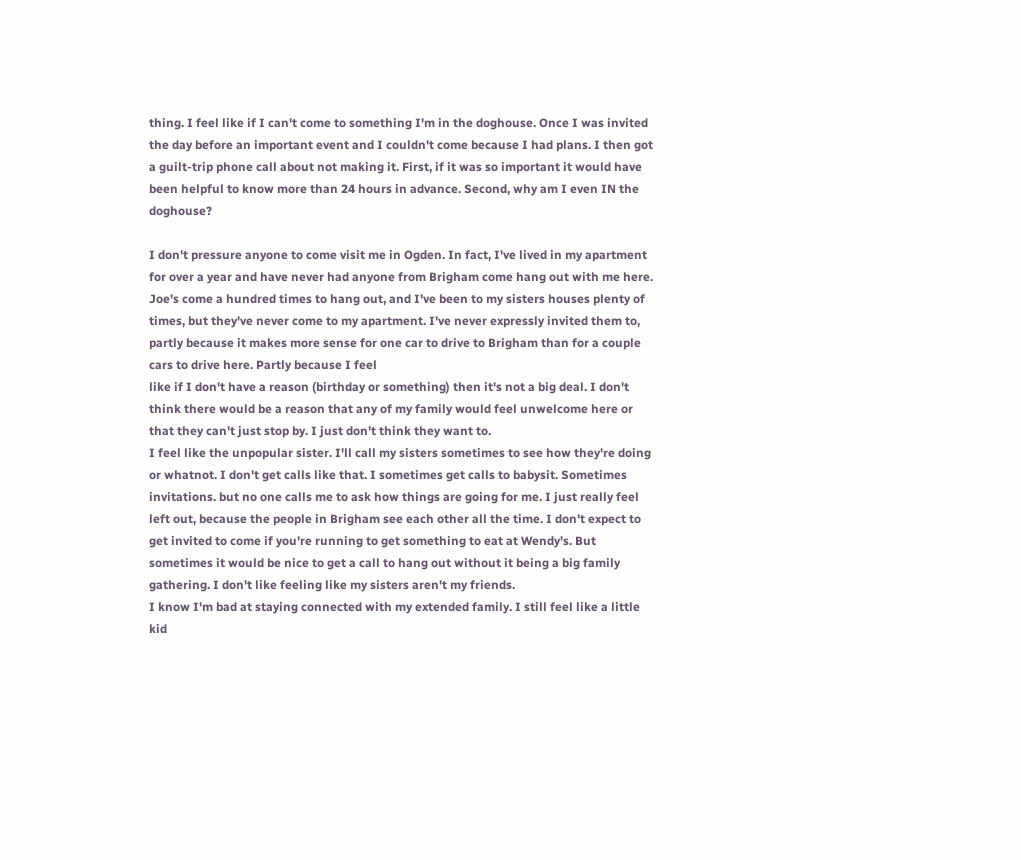thing. I feel like if I can't come to something I'm in the doghouse. Once I was invited the day before an important event and I couldn't come because I had plans. I then got a guilt-trip phone call about not making it. First, if it was so important it would have been helpful to know more than 24 hours in advance. Second, why am I even IN the doghouse?

I don't pressure anyone to come visit me in Ogden. In fact, I've lived in my apartment for over a year and have never had anyone from Brigham come hang out with me here. Joe's come a hundred times to hang out, and I've been to my sisters houses plenty of times, but they've never come to my apartment. I've never expressly invited them to, partly because it makes more sense for one car to drive to Brigham than for a couple cars to drive here. Partly because I feel
like if I don't have a reason (birthday or something) then it's not a big deal. I don't think there would be a reason that any of my family would feel unwelcome here or that they can't just stop by. I just don't think they want to.
I feel like the unpopular sister. I'll call my sisters sometimes to see how they're doing or whatnot. I don't get calls like that. I sometimes get calls to babysit. Sometimes invitations. but no one calls me to ask how things are going for me. I just really feel left out, because the people in Brigham see each other all the time. I don't expect to get invited to come if you're running to get something to eat at Wendy's. But sometimes it would be nice to get a call to hang out without it being a big family gathering. I don't like feeling like my sisters aren't my friends.
I know I'm bad at staying connected with my extended family. I still feel like a little kid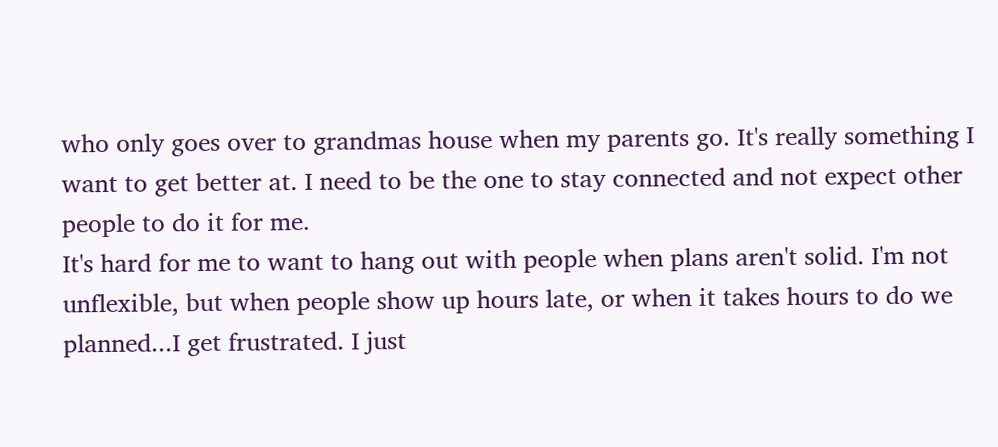who only goes over to grandmas house when my parents go. It's really something I want to get better at. I need to be the one to stay connected and not expect other people to do it for me.
It's hard for me to want to hang out with people when plans aren't solid. I'm not unflexible, but when people show up hours late, or when it takes hours to do we planned...I get frustrated. I just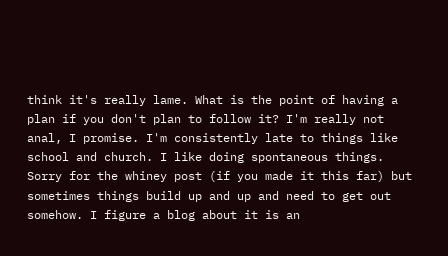think it's really lame. What is the point of having a plan if you don't plan to follow it? I'm really not anal, I promise. I'm consistently late to things like school and church. I like doing spontaneous things.
Sorry for the whiney post (if you made it this far) but sometimes things build up and up and need to get out somehow. I figure a blog about it is an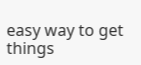easy way to get things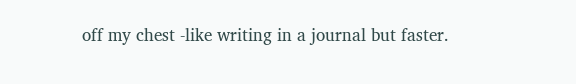off my chest -like writing in a journal but faster.